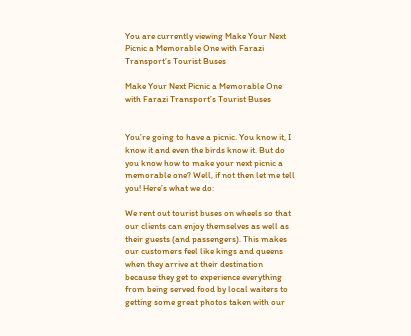You are currently viewing Make Your Next Picnic a Memorable One with Farazi Transport’s Tourist Buses

Make Your Next Picnic a Memorable One with Farazi Transport’s Tourist Buses


You’re going to have a picnic. You know it, I know it and even the birds know it. But do you know how to make your next picnic a memorable one? Well, if not then let me tell you! Here’s what we do:

We rent out tourist buses on wheels so that our clients can enjoy themselves as well as their guests (and passengers). This makes our customers feel like kings and queens when they arrive at their destination because they get to experience everything from being served food by local waiters to getting some great photos taken with our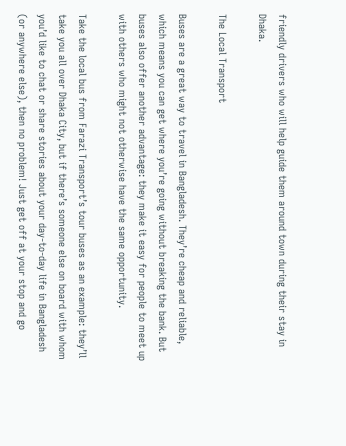friendly drivers who will help guide them around town during their stay in Dhaka.

The Local Transport

Buses are a great way to travel in Bangladesh. They’re cheap and reliable, which means you can get where you’re going without breaking the bank. But buses also offer another advantage: they make it easy for people to meet up with others who might not otherwise have the same opportunity.

Take the local bus from Farazi Transport’s tour buses as an example: they’ll take you all over Dhaka City, but if there’s someone else on board with whom you’d like to chat or share stories about your day-to-day life in Bangladesh (or anywhere else), then no problem! Just get off at your stop and go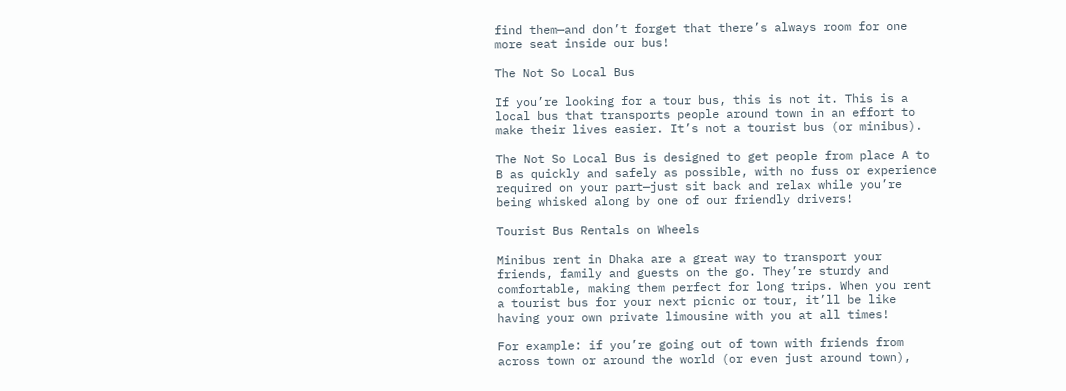find them—and don’t forget that there’s always room for one more seat inside our bus!

The Not So Local Bus

If you’re looking for a tour bus, this is not it. This is a local bus that transports people around town in an effort to make their lives easier. It’s not a tourist bus (or minibus).

The Not So Local Bus is designed to get people from place A to B as quickly and safely as possible, with no fuss or experience required on your part—just sit back and relax while you’re being whisked along by one of our friendly drivers!

Tourist Bus Rentals on Wheels

Minibus rent in Dhaka are a great way to transport your friends, family and guests on the go. They’re sturdy and comfortable, making them perfect for long trips. When you rent a tourist bus for your next picnic or tour, it’ll be like having your own private limousine with you at all times!

For example: if you’re going out of town with friends from across town or around the world (or even just around town),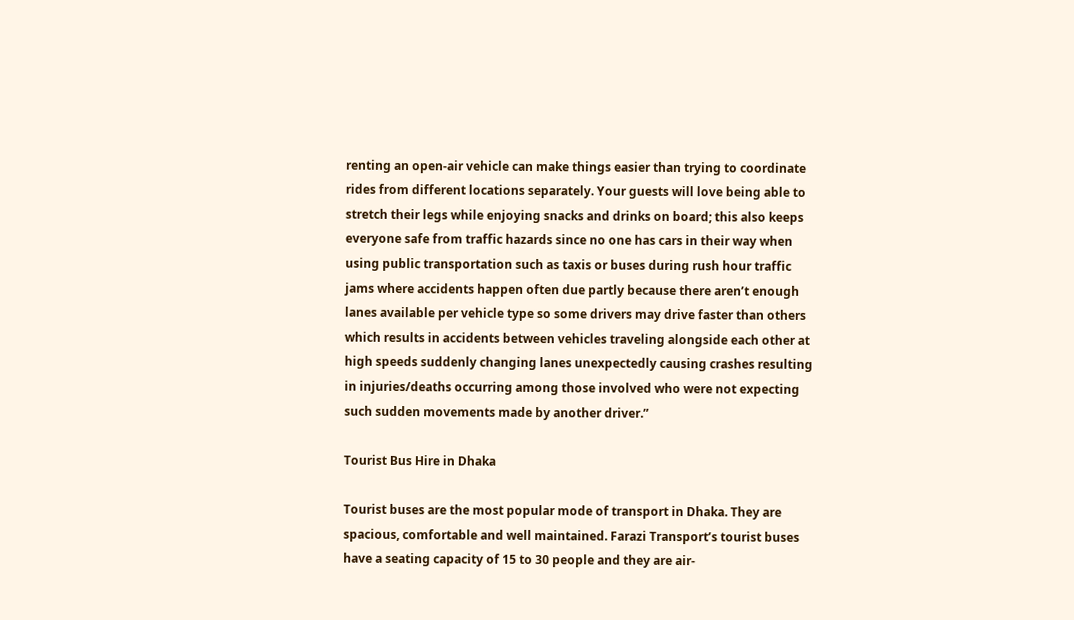renting an open-air vehicle can make things easier than trying to coordinate rides from different locations separately. Your guests will love being able to stretch their legs while enjoying snacks and drinks on board; this also keeps everyone safe from traffic hazards since no one has cars in their way when using public transportation such as taxis or buses during rush hour traffic jams where accidents happen often due partly because there aren’t enough lanes available per vehicle type so some drivers may drive faster than others which results in accidents between vehicles traveling alongside each other at high speeds suddenly changing lanes unexpectedly causing crashes resulting in injuries/deaths occurring among those involved who were not expecting such sudden movements made by another driver.”

Tourist Bus Hire in Dhaka

Tourist buses are the most popular mode of transport in Dhaka. They are spacious, comfortable and well maintained. Farazi Transport’s tourist buses have a seating capacity of 15 to 30 people and they are air-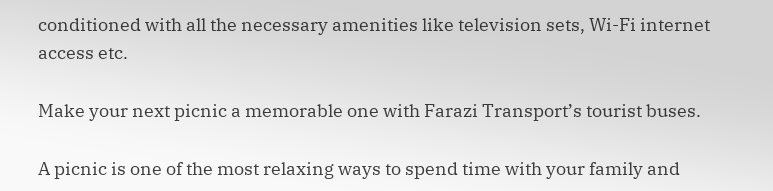conditioned with all the necessary amenities like television sets, Wi-Fi internet access etc.

Make your next picnic a memorable one with Farazi Transport’s tourist buses.

A picnic is one of the most relaxing ways to spend time with your family and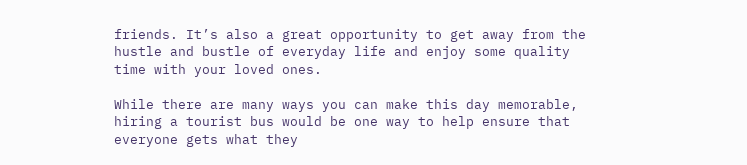friends. It’s also a great opportunity to get away from the hustle and bustle of everyday life and enjoy some quality time with your loved ones.

While there are many ways you can make this day memorable, hiring a tourist bus would be one way to help ensure that everyone gets what they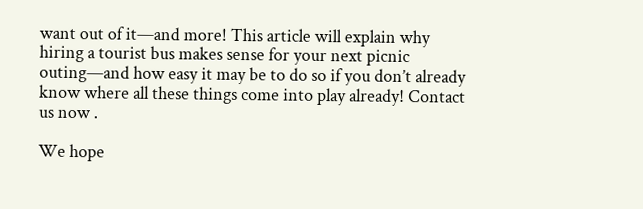want out of it—and more! This article will explain why hiring a tourist bus makes sense for your next picnic outing—and how easy it may be to do so if you don’t already know where all these things come into play already! Contact us now .

We hope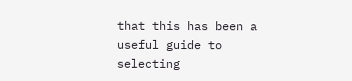that this has been a useful guide to selecting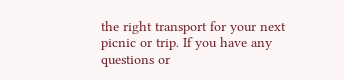the right transport for your next picnic or trip. If you have any questions or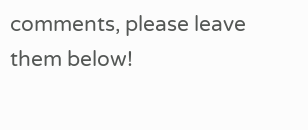comments, please leave them below!